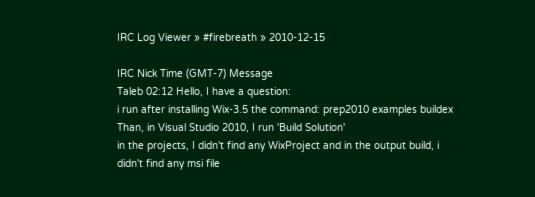IRC Log Viewer » #firebreath » 2010-12-15

IRC Nick Time (GMT-7) Message
Taleb 02:12 Hello, I have a question:
i run after installing Wix-3.5 the command: prep2010 examples buildex
Than, in Visual Studio 2010, I run 'Build Solution'
in the projects, I didn't find any WixProject and in the output build, i didn't find any msi file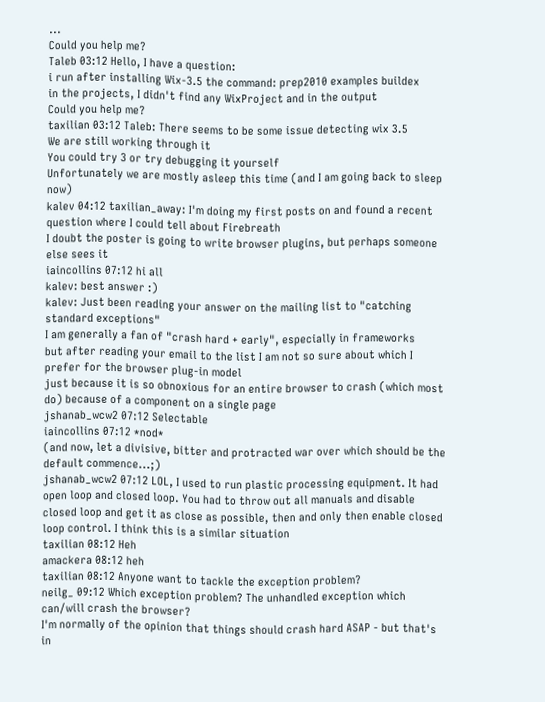...
Could you help me?
Taleb 03:12 Hello, I have a question:
i run after installing Wix-3.5 the command: prep2010 examples buildex
in the projects, I didn't find any WixProject and in the output
Could you help me?
taxilian 03:12 Taleb: There seems to be some issue detecting wix 3.5
We are still working through it
You could try 3 or try debugging it yourself
Unfortunately we are mostly asleep this time (and I am going back to sleep now)
kalev 04:12 taxilian_away: I'm doing my first posts on and found a recent question where I could tell about Firebreath
I doubt the poster is going to write browser plugins, but perhaps someone else sees it
iaincollins 07:12 hi all
kalev: best answer :)
kalev: Just been reading your answer on the mailing list to "catching standard exceptions"
I am generally a fan of "crash hard + early", especially in frameworks
but after reading your email to the list I am not so sure about which I prefer for the browser plug-in model
just because it is so obnoxious for an entire browser to crash (which most do) because of a component on a single page
jshanab_wcw2 07:12 Selectable
iaincollins 07:12 *nod*
(and now, let a divisive, bitter and protracted war over which should be the default commence...;)
jshanab_wcw2 07:12 LOL, I used to run plastic processing equipment. It had open loop and closed loop. You had to throw out all manuals and disable closed loop and get it as close as possible, then and only then enable closed loop control. I think this is a similar situation
taxilian 08:12 Heh
amackera 08:12 heh
taxilian 08:12 Anyone want to tackle the exception problem?
neilg_ 09:12 Which exception problem? The unhandled exception which can/will crash the browser?
I'm normally of the opinion that things should crash hard ASAP - but that's in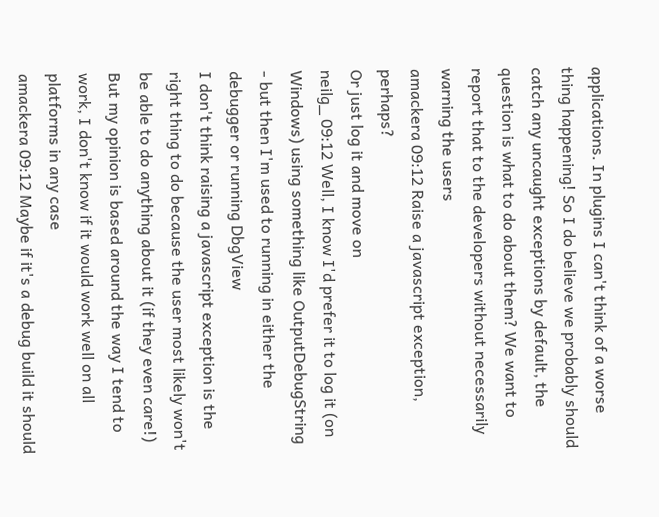applications. In plugins I can't think of a worse thing happening! So I do believe we probably should catch any uncaught exceptions by default, the question is what to do about them? We want to report that to the developers without necessarily warning the users
amackera 09:12 Raise a javascript exception, perhaps?
Or just log it and move on
neilg_ 09:12 Well, I know I'd prefer it to log it (on Windows) using something like OutputDebugString - but then I'm used to running in either the debugger or running DbgView
I don't think raising a javascript exception is the right thing to do because the user most likely won't be able to do anything about it (if they even care!)
But my opinion is based around the way I tend to work, I don't know if it would work well on all platforms in any case
amackera 09:12 Maybe if it's a debug build it should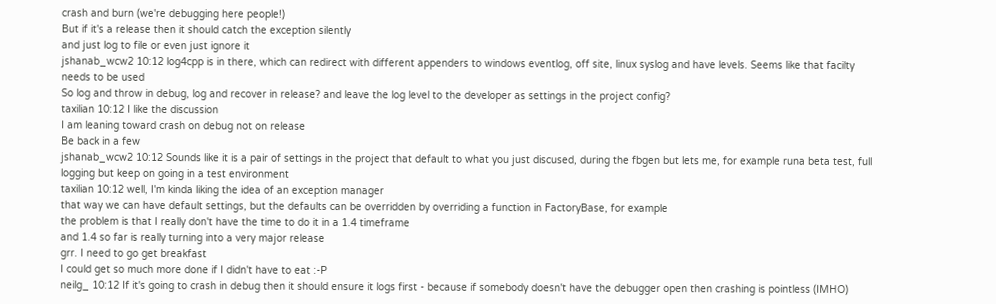crash and burn (we're debugging here people!)
But if it's a release then it should catch the exception silently
and just log to file or even just ignore it
jshanab_wcw2 10:12 log4cpp is in there, which can redirect with different appenders to windows eventlog, off site, linux syslog and have levels. Seems like that facilty needs to be used
So log and throw in debug, log and recover in release? and leave the log level to the developer as settings in the project config?
taxilian 10:12 I like the discussion
I am leaning toward crash on debug not on release
Be back in a few
jshanab_wcw2 10:12 Sounds like it is a pair of settings in the project that default to what you just discused, during the fbgen but lets me, for example runa beta test, full logging but keep on going in a test environment
taxilian 10:12 well, I'm kinda liking the idea of an exception manager
that way we can have default settings, but the defaults can be overridden by overriding a function in FactoryBase, for example
the problem is that I really don't have the time to do it in a 1.4 timeframe
and 1.4 so far is really turning into a very major release
grr. I need to go get breakfast
I could get so much more done if I didn't have to eat :-P
neilg_ 10:12 If it's going to crash in debug then it should ensure it logs first - because if somebody doesn't have the debugger open then crashing is pointless (IMHO)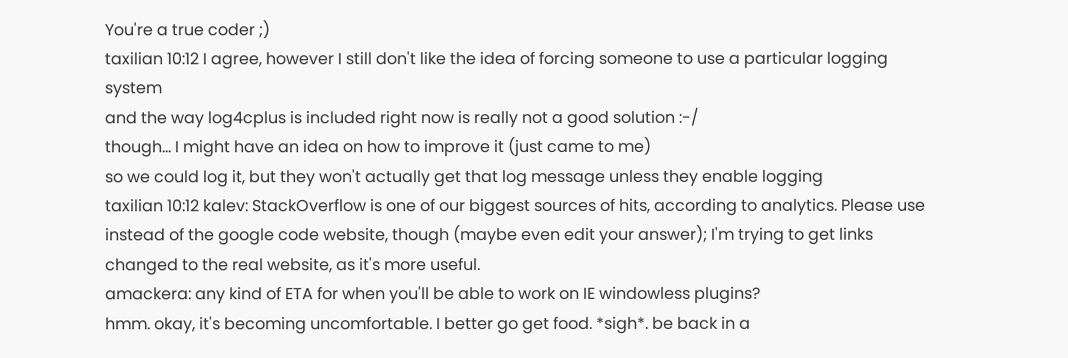You're a true coder ;)
taxilian 10:12 I agree, however I still don't like the idea of forcing someone to use a particular logging system
and the way log4cplus is included right now is really not a good solution :-/
though... I might have an idea on how to improve it (just came to me)
so we could log it, but they won't actually get that log message unless they enable logging
taxilian 10:12 kalev: StackOverflow is one of our biggest sources of hits, according to analytics. Please use instead of the google code website, though (maybe even edit your answer); I'm trying to get links changed to the real website, as it's more useful.
amackera: any kind of ETA for when you'll be able to work on IE windowless plugins?
hmm. okay, it's becoming uncomfortable. I better go get food. *sigh*. be back in a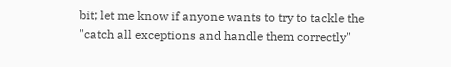bit; let me know if anyone wants to try to tackle the "catch all exceptions and handle them correctly"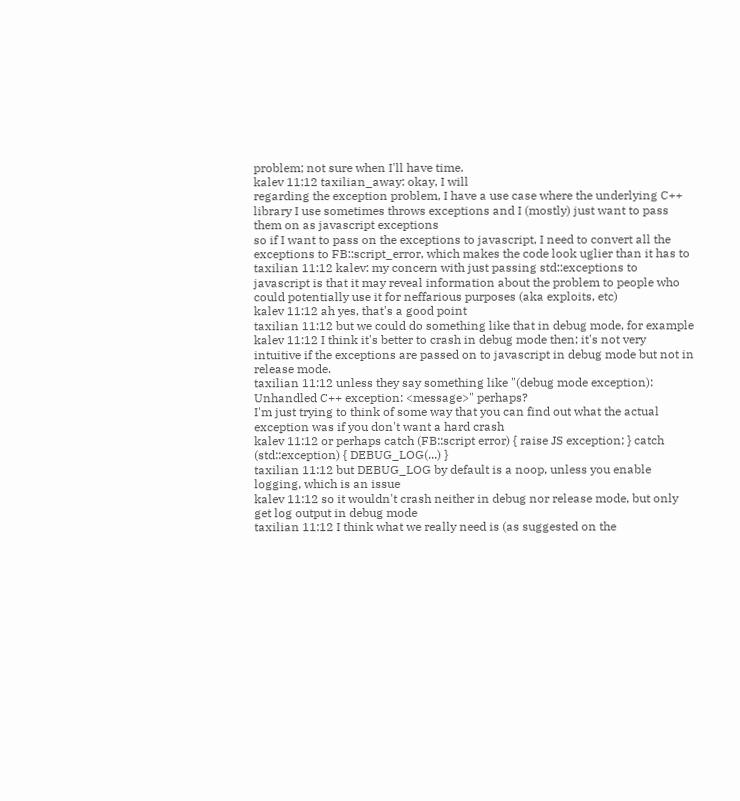problem; not sure when I'll have time.
kalev 11:12 taxilian_away: okay, I will
regarding the exception problem, I have a use case where the underlying C++ library I use sometimes throws exceptions and I (mostly) just want to pass them on as javascript exceptions
so if I want to pass on the exceptions to javascript, I need to convert all the exceptions to FB::script_error, which makes the code look uglier than it has to
taxilian 11:12 kalev: my concern with just passing std::exceptions to javascript is that it may reveal information about the problem to people who could potentially use it for neffarious purposes (aka exploits, etc)
kalev 11:12 ah yes, that's a good point
taxilian 11:12 but we could do something like that in debug mode, for example
kalev 11:12 I think it's better to crash in debug mode then; it's not very intuitive if the exceptions are passed on to javascript in debug mode but not in release mode.
taxilian 11:12 unless they say something like "(debug mode exception): Unhandled C++ exception: <message>" perhaps?
I'm just trying to think of some way that you can find out what the actual exception was if you don't want a hard crash
kalev 11:12 or perhaps catch (FB::script error) { raise JS exception; } catch (std::exception) { DEBUG_LOG(...) }
taxilian 11:12 but DEBUG_LOG by default is a noop, unless you enable logging, which is an issue
kalev 11:12 so it wouldn't crash neither in debug nor release mode, but only get log output in debug mode
taxilian 11:12 I think what we really need is (as suggested on the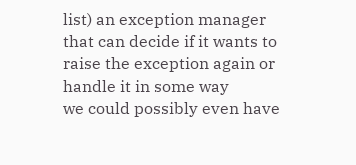list) an exception manager that can decide if it wants to raise the exception again or handle it in some way
we could possibly even have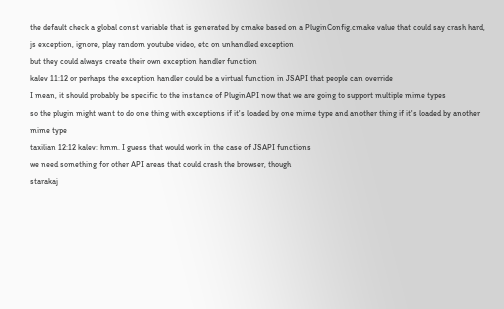the default check a global const variable that is generated by cmake based on a PluginConfig.cmake value that could say crash hard, js exception, ignore, play random youtube video, etc on unhandled exception
but they could always create their own exception handler function
kalev 11:12 or perhaps the exception handler could be a virtual function in JSAPI that people can override
I mean, it should probably be specific to the instance of PluginAPI now that we are going to support multiple mime types
so the plugin might want to do one thing with exceptions if it's loaded by one mime type and another thing if it's loaded by another mime type
taxilian 12:12 kalev: hmm. I guess that would work in the case of JSAPI functions
we need something for other API areas that could crash the browser, though
starakaj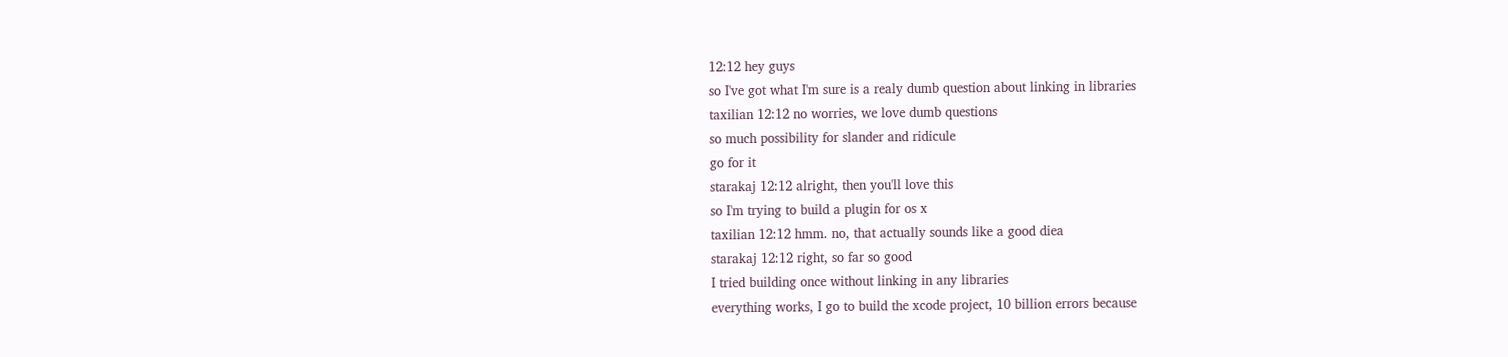12:12 hey guys
so I've got what I'm sure is a realy dumb question about linking in libraries
taxilian 12:12 no worries, we love dumb questions
so much possibility for slander and ridicule
go for it
starakaj 12:12 alright, then you'll love this
so I'm trying to build a plugin for os x
taxilian 12:12 hmm. no, that actually sounds like a good diea
starakaj 12:12 right, so far so good
I tried building once without linking in any libraries
everything works, I go to build the xcode project, 10 billion errors because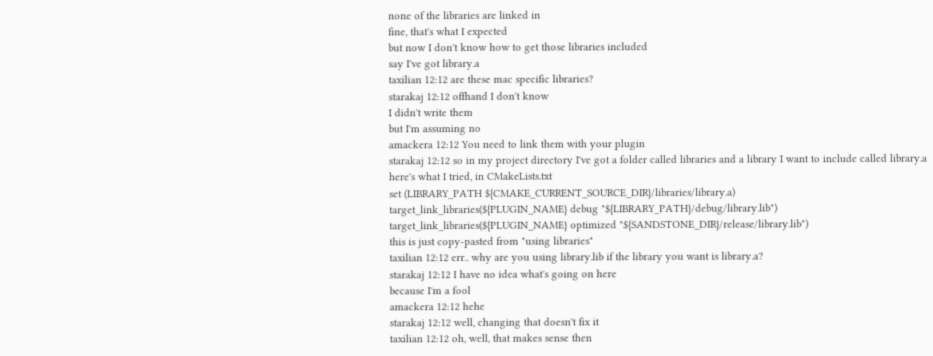none of the libraries are linked in
fine, that's what I expected
but now I don't know how to get those libraries included
say I've got library.a
taxilian 12:12 are these mac specific libraries?
starakaj 12:12 offhand I don't know
I didn't write them
but I'm assuming no
amackera 12:12 You need to link them with your plugin
starakaj 12:12 so in my project directory I've got a folder called libraries and a library I want to include called library.a
here's what I tried, in CMakeLists.txt
set (LIBRARY_PATH ${CMAKE_CURRENT_SOURCE_DIR}/libraries/library.a)
target_link_libraries(${PLUGIN_NAME} debug "${LIBRARY_PATH}/debug/library.lib")
target_link_libraries(${PLUGIN_NAME} optimized "${SANDSTONE_DIR}/release/library.lib")
this is just copy-pasted from "using libraries"
taxilian 12:12 err.. why are you using library.lib if the library you want is library.a?
starakaj 12:12 I have no idea what's going on here
because I'm a fool
amackera 12:12 hehe
starakaj 12:12 well, changing that doesn't fix it
taxilian 12:12 oh, well, that makes sense then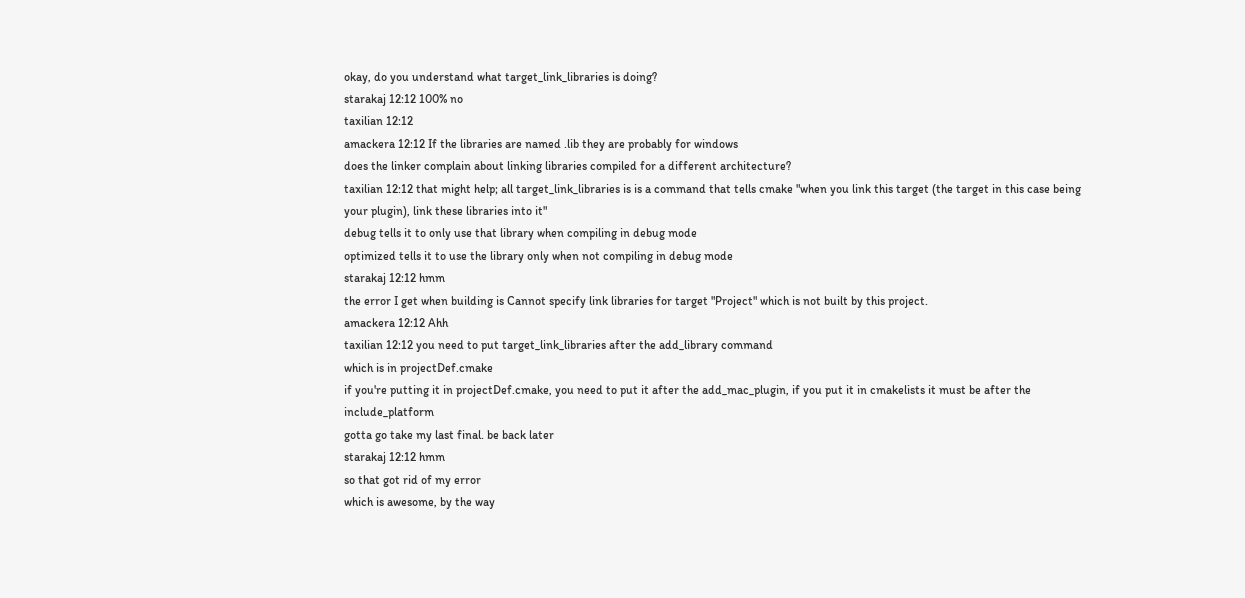okay, do you understand what target_link_libraries is doing?
starakaj 12:12 100% no
taxilian 12:12
amackera 12:12 If the libraries are named .lib they are probably for windows
does the linker complain about linking libraries compiled for a different architecture?
taxilian 12:12 that might help; all target_link_libraries is is a command that tells cmake "when you link this target (the target in this case being your plugin), link these libraries into it"
debug tells it to only use that library when compiling in debug mode
optimized tells it to use the library only when not compiling in debug mode
starakaj 12:12 hmm
the error I get when building is Cannot specify link libraries for target "Project" which is not built by this project.
amackera 12:12 Ahh
taxilian 12:12 you need to put target_link_libraries after the add_library command
which is in projectDef.cmake
if you're putting it in projectDef.cmake, you need to put it after the add_mac_plugin, if you put it in cmakelists it must be after the include_platform
gotta go take my last final. be back later
starakaj 12:12 hmm
so that got rid of my error
which is awesome, by the way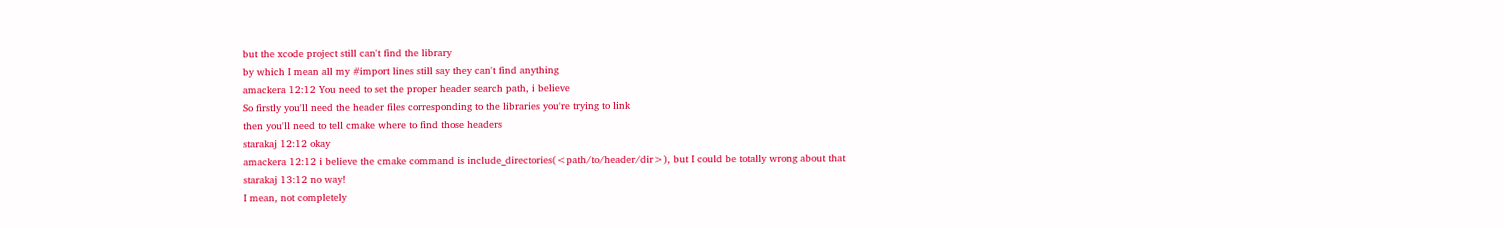but the xcode project still can't find the library
by which I mean all my #import lines still say they can't find anything
amackera 12:12 You need to set the proper header search path, i believe
So firstly you'll need the header files corresponding to the libraries you're trying to link
then you'll need to tell cmake where to find those headers
starakaj 12:12 okay
amackera 12:12 i believe the cmake command is include_directories(<path/to/header/dir>), but I could be totally wrong about that
starakaj 13:12 no way!
I mean, not completely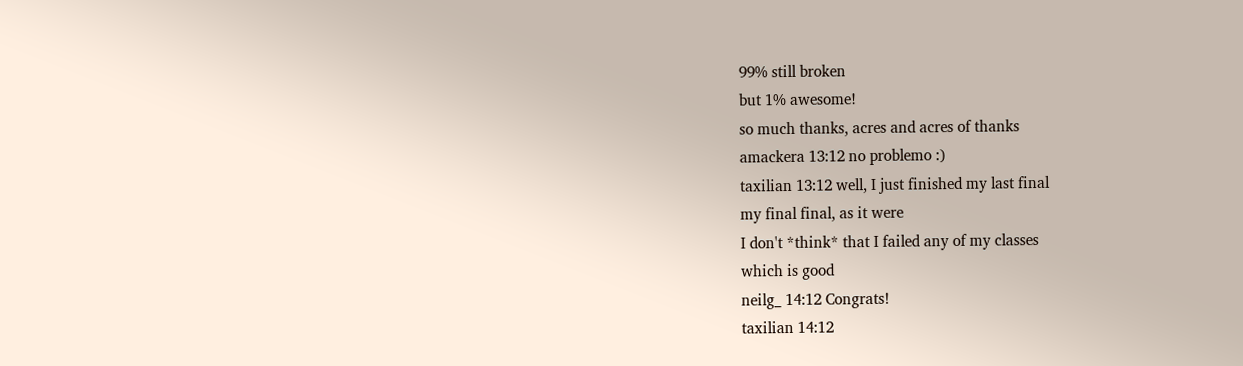99% still broken
but 1% awesome!
so much thanks, acres and acres of thanks
amackera 13:12 no problemo :)
taxilian 13:12 well, I just finished my last final
my final final, as it were
I don't *think* that I failed any of my classes
which is good
neilg_ 14:12 Congrats!
taxilian 14:12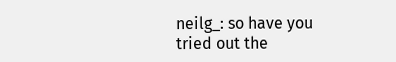neilg_: so have you tried out the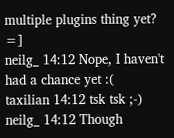multiple plugins thing yet? =]
neilg_ 14:12 Nope, I haven't had a chance yet :(
taxilian 14:12 tsk tsk ;-)
neilg_ 14:12 Though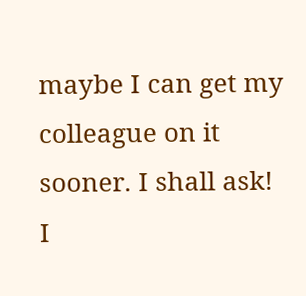maybe I can get my colleague on it sooner. I shall ask!
I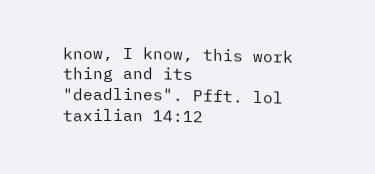know, I know, this work thing and its "deadlines". Pfft. lol
taxilian 14:12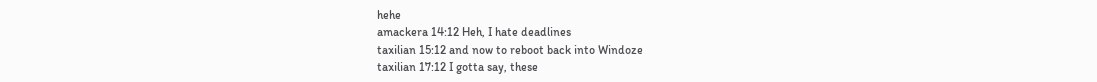hehe
amackera 14:12 Heh, I hate deadlines
taxilian 15:12 and now to reboot back into Windoze
taxilian 17:12 I gotta say, these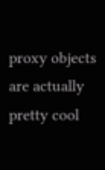proxy objects are actually pretty cool